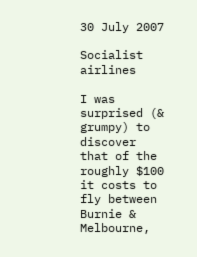30 July 2007

Socialist airlines

I was surprised (& grumpy) to discover that of the roughly $100 it costs to fly between Burnie & Melbourne,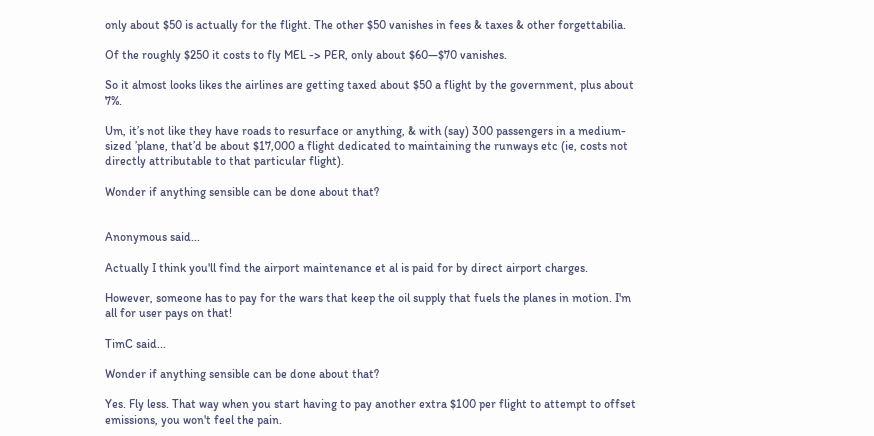only about $50 is actually for the flight. The other $50 vanishes in fees & taxes & other forgettabilia.

Of the roughly $250 it costs to fly MEL -> PER, only about $60—$70 vanishes.

So it almost looks likes the airlines are getting taxed about $50 a flight by the government, plus about 7%.

Um, it’s not like they have roads to resurface or anything, & with (say) 300 passengers in a medium-sized ’plane, that’d be about $17,000 a flight dedicated to maintaining the runways etc (ie, costs not directly attributable to that particular flight).

Wonder if anything sensible can be done about that?


Anonymous said...

Actually I think you'll find the airport maintenance et al is paid for by direct airport charges.

However, someone has to pay for the wars that keep the oil supply that fuels the planes in motion. I'm all for user pays on that!

TimC said...

Wonder if anything sensible can be done about that?

Yes. Fly less. That way when you start having to pay another extra $100 per flight to attempt to offset emissions, you won't feel the pain.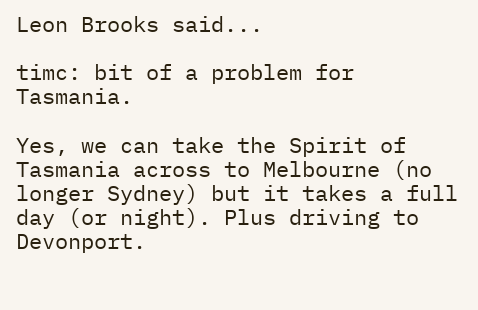Leon Brooks said...

timc: bit of a problem for Tasmania.

Yes, we can take the Spirit of Tasmania across to Melbourne (no longer Sydney) but it takes a full day (or night). Plus driving to Devonport.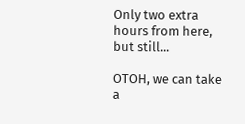Only two extra hours from here, but still...

OTOH, we can take a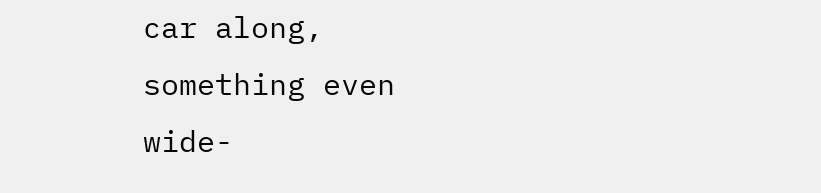car along, something even wide-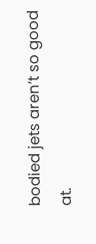bodied jets aren’t so good at.